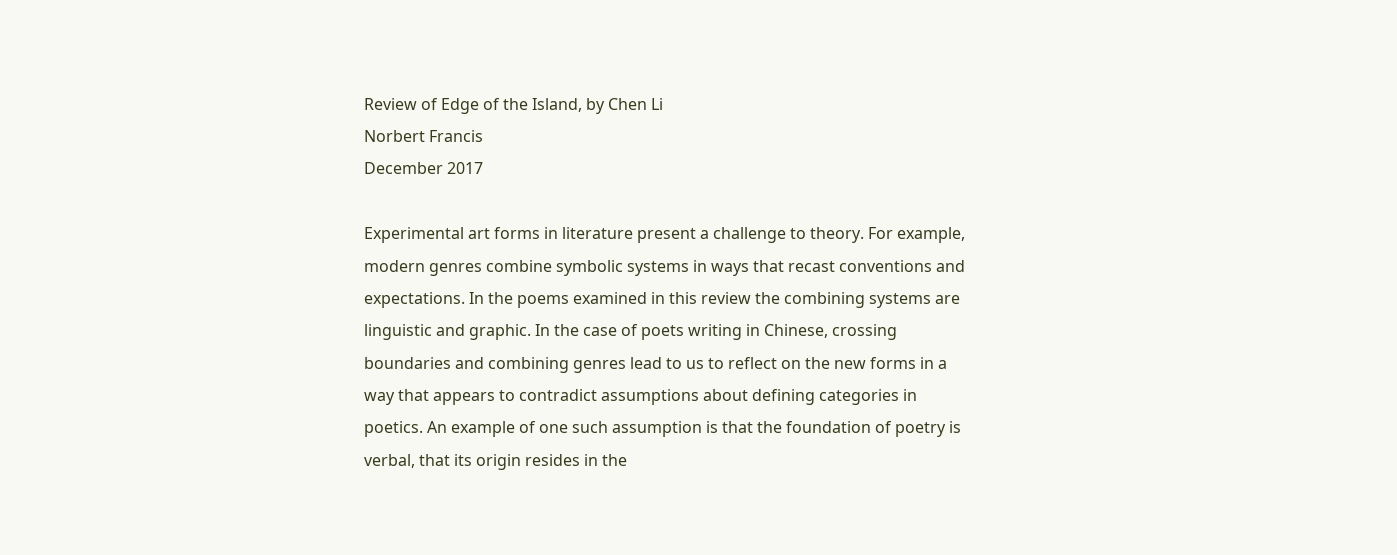Review of Edge of the Island, by Chen Li
Norbert Francis
December 2017

Experimental art forms in literature present a challenge to theory. For example, modern genres combine symbolic systems in ways that recast conventions and expectations. In the poems examined in this review the combining systems are linguistic and graphic. In the case of poets writing in Chinese, crossing boundaries and combining genres lead to us to reflect on the new forms in a way that appears to contradict assumptions about defining categories in poetics. An example of one such assumption is that the foundation of poetry is verbal, that its origin resides in the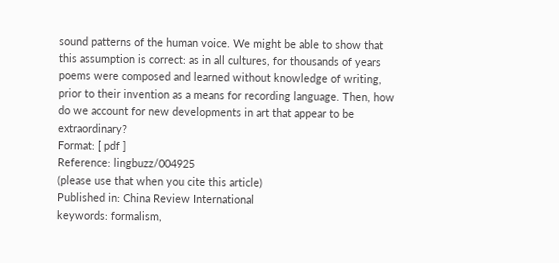sound patterns of the human voice. We might be able to show that this assumption is correct: as in all cultures, for thousands of years poems were composed and learned without knowledge of writing, prior to their invention as a means for recording language. Then, how do we account for new developments in art that appear to be extraordinary?
Format: [ pdf ]
Reference: lingbuzz/004925
(please use that when you cite this article)
Published in: China Review International
keywords: formalism,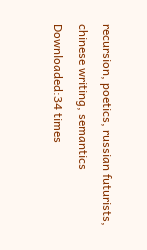recursion, poetics, russian futurists, chinese writing, semantics
Downloaded:34 times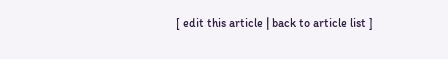[ edit this article | back to article list ]